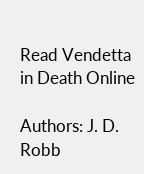Read Vendetta in Death Online

Authors: J. D. Robb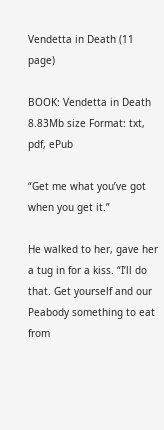Vendetta in Death (11 page)

BOOK: Vendetta in Death
8.83Mb size Format: txt, pdf, ePub

“Get me what you’ve got when you get it.”

He walked to her, gave her a tug in for a kiss. “I’ll do that. Get yourself and our Peabody something to eat from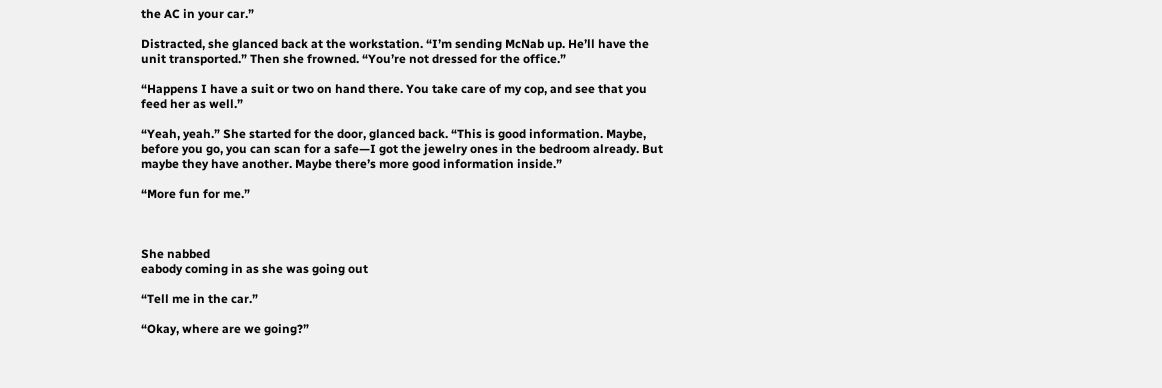the AC in your car.”

Distracted, she glanced back at the workstation. “I’m sending McNab up. He’ll have the unit transported.” Then she frowned. “You’re not dressed for the office.”

“Happens I have a suit or two on hand there. You take care of my cop, and see that you feed her as well.”

“Yeah, yeah.” She started for the door, glanced back. “This is good information. Maybe, before you go, you can scan for a safe—I got the jewelry ones in the bedroom already. But maybe they have another. Maybe there’s more good information inside.”

“More fun for me.”



She nabbed
eabody coming in as she was going out

“Tell me in the car.”

“Okay, where are we going?”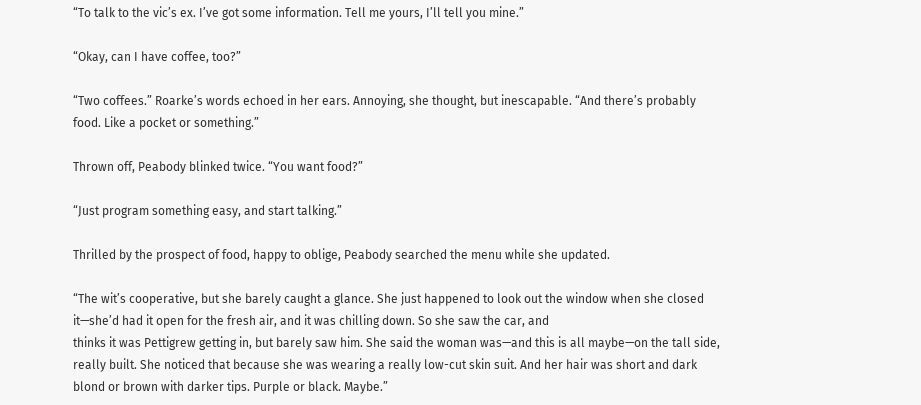“To talk to the vic’s ex. I’ve got some information. Tell me yours, I’ll tell you mine.”

“Okay, can I have coffee, too?”

“Two coffees.” Roarke’s words echoed in her ears. Annoying, she thought, but inescapable. “And there’s probably food. Like a pocket or something.”

Thrown off, Peabody blinked twice. “You want food?”

“Just program something easy, and start talking.”

Thrilled by the prospect of food, happy to oblige, Peabody searched the menu while she updated.

“The wit’s cooperative, but she barely caught a glance. She just happened to look out the window when she closed it—she’d had it open for the fresh air, and it was chilling down. So she saw the car, and
thinks it was Pettigrew getting in, but barely saw him. She said the woman was—and this is all maybe—on the tall side, really built. She noticed that because she was wearing a really low-cut skin suit. And her hair was short and dark blond or brown with darker tips. Purple or black. Maybe.”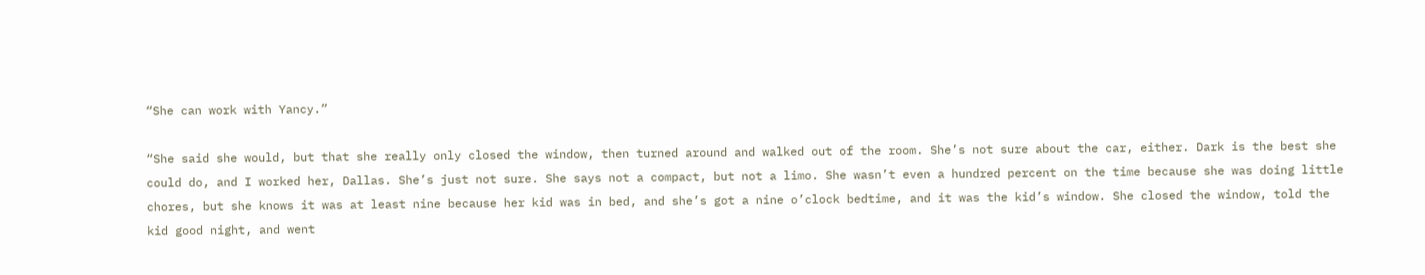“She can work with Yancy.”

“She said she would, but that she really only closed the window, then turned around and walked out of the room. She’s not sure about the car, either. Dark is the best she could do, and I worked her, Dallas. She’s just not sure. She says not a compact, but not a limo. She wasn’t even a hundred percent on the time because she was doing little chores, but she knows it was at least nine because her kid was in bed, and she’s got a nine o’clock bedtime, and it was the kid’s window. She closed the window, told the kid good night, and went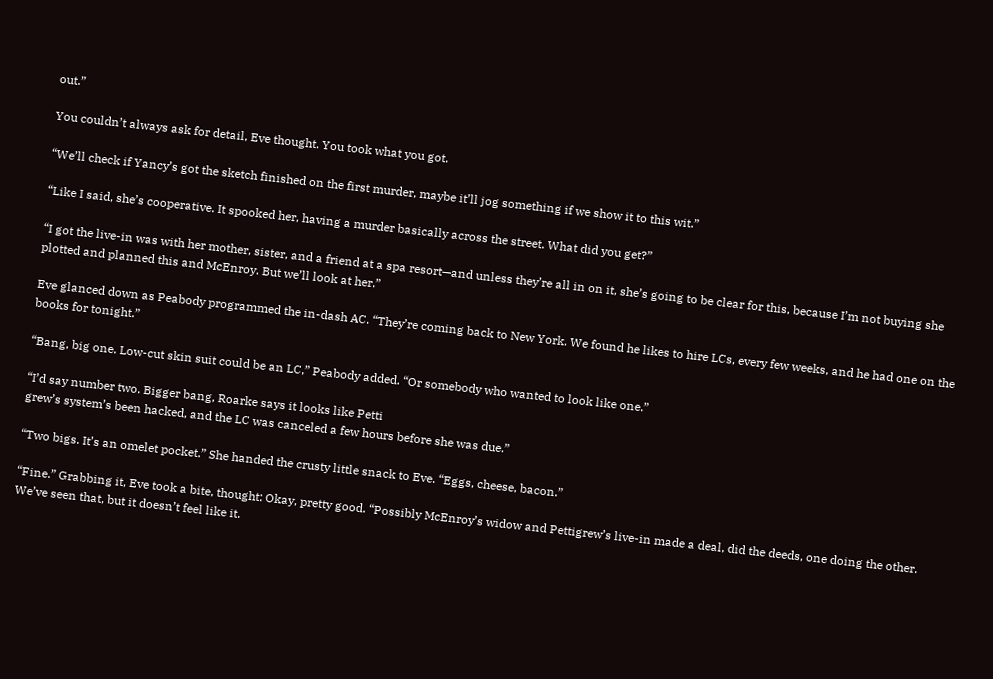out.”

You couldn’t always ask for detail, Eve thought. You took what you got.

“We’ll check if Yancy’s got the sketch finished on the first murder, maybe it’ll jog something if we show it to this wit.”

“Like I said, she’s cooperative. It spooked her, having a murder basically across the street. What did you get?”

“I got the live-in was with her mother, sister, and a friend at a spa resort—and unless they’re all in on it, she’s going to be clear for this, because I’m not buying she plotted and planned this and McEnroy. But we’ll look at her.”

Eve glanced down as Peabody programmed the in-dash AC. “They’re coming back to New York. We found he likes to hire LCs, every few weeks, and he had one on the books for tonight.”

“Bang, big one. Low-cut skin suit could be an LC,” Peabody added. “Or somebody who wanted to look like one.”

“I’d say number two. Bigger bang, Roarke says it looks like Petti
grew’s system’s been hacked, and the LC was canceled a few hours before she was due.”

“Two bigs. It’s an omelet pocket.” She handed the crusty little snack to Eve. “Eggs, cheese, bacon.”

“Fine.” Grabbing it, Eve took a bite, thought: Okay, pretty good. “Possibly McEnroy’s widow and Pettigrew’s live-in made a deal, did the deeds, one doing the other. We’ve seen that, but it doesn’t feel like it.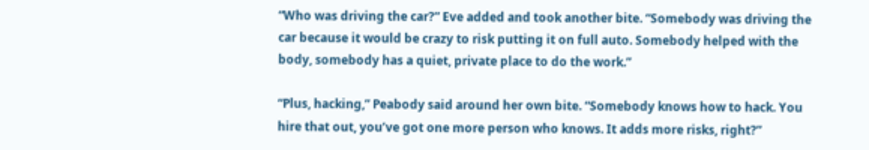“Who was driving the car?” Eve added and took another bite. “Somebody was driving the car because it would be crazy to risk putting it on full auto. Somebody helped with the body, somebody has a quiet, private place to do the work.”

“Plus, hacking,” Peabody said around her own bite. “Somebody knows how to hack. You hire that out, you’ve got one more person who knows. It adds more risks, right?”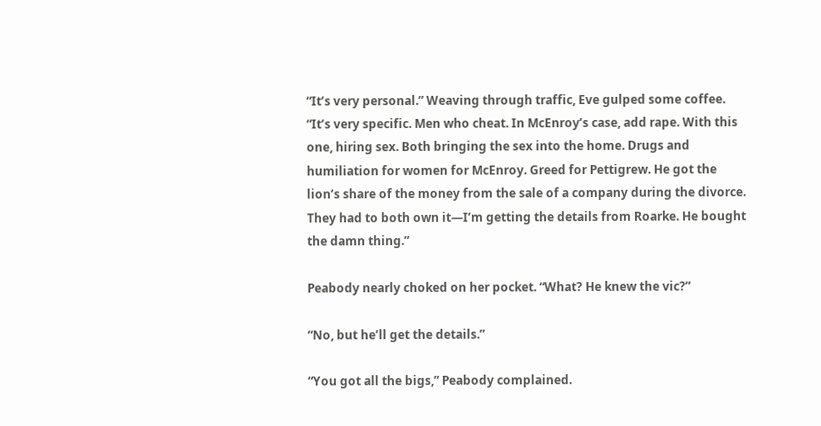“It’s very personal.” Weaving through traffic, Eve gulped some coffee. “It’s very specific. Men who cheat. In McEnroy’s case, add rape. With this one, hiring sex. Both bringing the sex into the home. Drugs and humiliation for women for McEnroy. Greed for Pettigrew. He got the lion’s share of the money from the sale of a company during the divorce. They had to both own it—I’m getting the details from Roarke. He bought the damn thing.”

Peabody nearly choked on her pocket. “What? He knew the vic?”

“No, but he’ll get the details.”

“You got all the bigs,” Peabody complained.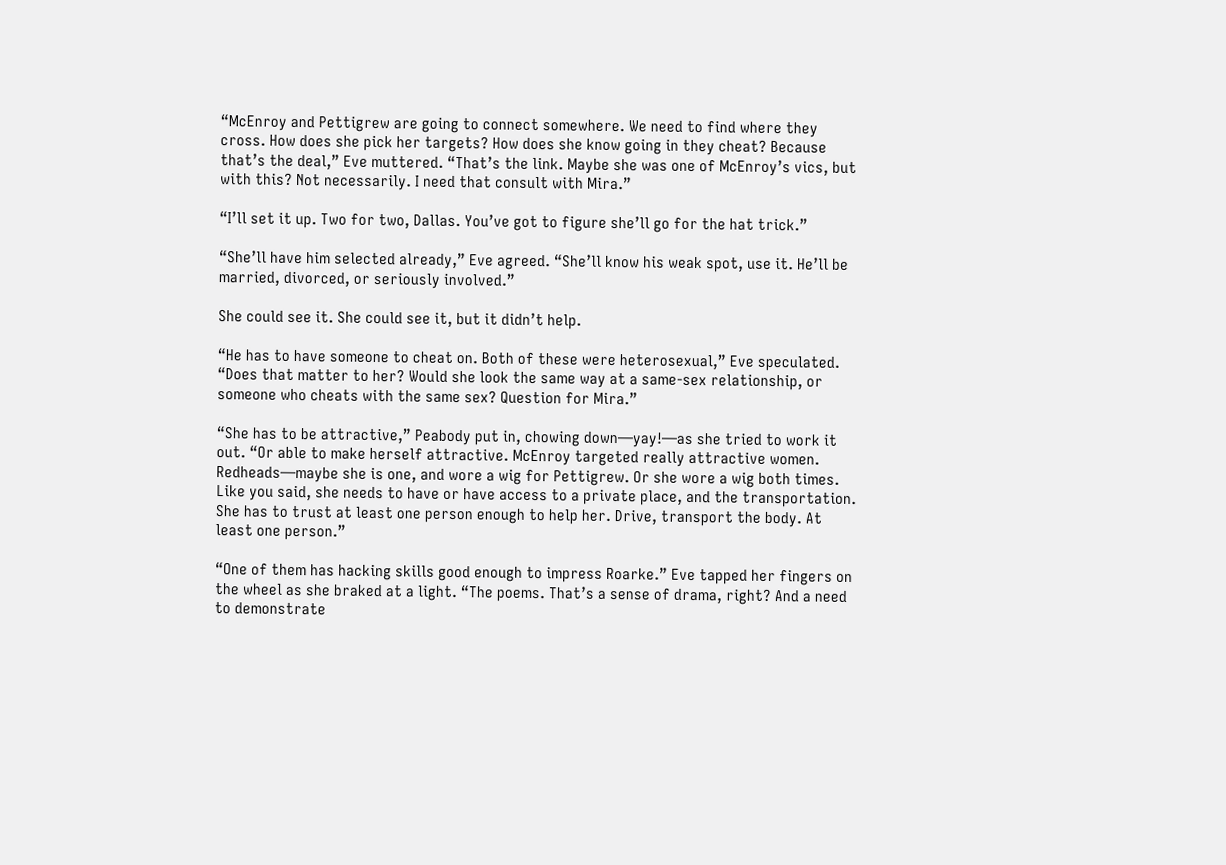“McEnroy and Pettigrew are going to connect somewhere. We need to find where they cross. How does she pick her targets? How does she know going in they cheat? Because that’s the deal,” Eve muttered. “That’s the link. Maybe she was one of McEnroy’s vics, but with this? Not necessarily. I need that consult with Mira.”

“I’ll set it up. Two for two, Dallas. You’ve got to figure she’ll go for the hat trick.”

“She’ll have him selected already,” Eve agreed. “She’ll know his weak spot, use it. He’ll be married, divorced, or seriously involved.”

She could see it. She could see it, but it didn’t help.

“He has to have someone to cheat on. Both of these were heterosexual,” Eve speculated. “Does that matter to her? Would she look the same way at a same-sex relationship, or someone who cheats with the same sex? Question for Mira.”

“She has to be attractive,” Peabody put in, chowing down—yay!—as she tried to work it out. “Or able to make herself attractive. McEnroy targeted really attractive women. Redheads—maybe she is one, and wore a wig for Pettigrew. Or she wore a wig both times. Like you said, she needs to have or have access to a private place, and the transportation. She has to trust at least one person enough to help her. Drive, transport the body. At least one person.”

“One of them has hacking skills good enough to impress Roarke.” Eve tapped her fingers on the wheel as she braked at a light. “The poems. That’s a sense of drama, right? And a need to demonstrate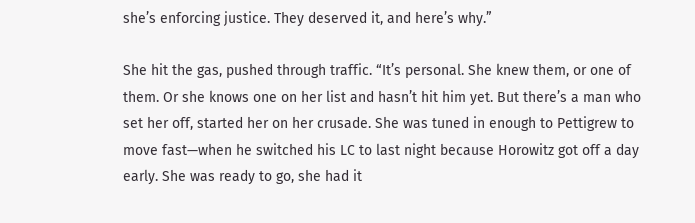she’s enforcing justice. They deserved it, and here’s why.”

She hit the gas, pushed through traffic. “It’s personal. She knew them, or one of them. Or she knows one on her list and hasn’t hit him yet. But there’s a man who set her off, started her on her crusade. She was tuned in enough to Pettigrew to move fast—when he switched his LC to last night because Horowitz got off a day early. She was ready to go, she had it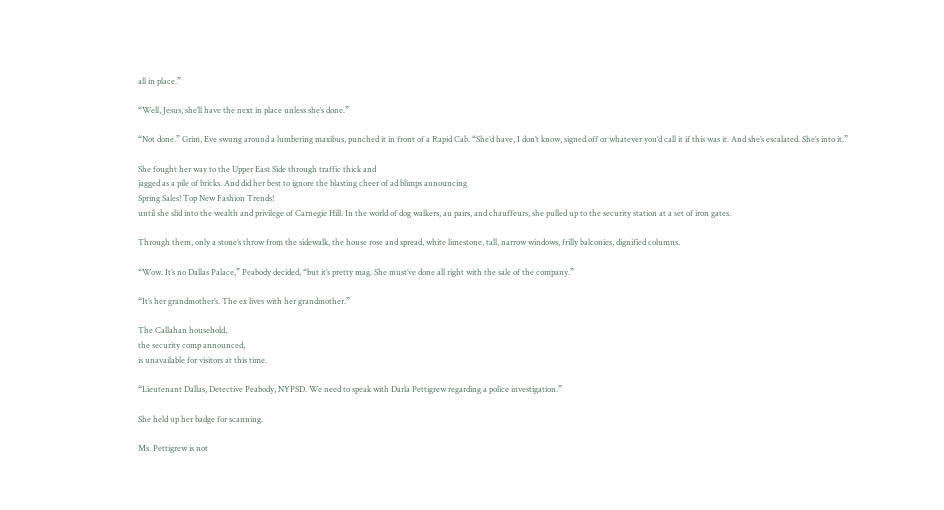all in place.”

“Well, Jesus, she’ll have the next in place unless she’s done.”

“Not done.” Grim, Eve swung around a lumbering maxibus, punched it in front of a Rapid Cab. “She’d have, I don’t know, signed off or whatever you’d call it if this was it. And she’s escalated. She’s into it.”

She fought her way to the Upper East Side through traffic thick and
jagged as a pile of bricks. And did her best to ignore the blasting cheer of ad blimps announcing
Spring Sales! Top New Fashion Trends!
until she slid into the wealth and privilege of Carnegie Hill. In the world of dog walkers, au pairs, and chauffeurs, she pulled up to the security station at a set of iron gates.

Through them, only a stone’s throw from the sidewalk, the house rose and spread, white limestone, tall, narrow windows, frilly balconies, dignified columns.

“Wow. It’s no Dallas Palace,” Peabody decided, “but it’s pretty mag. She must’ve done all right with the sale of the company.”

“It’s her grandmother’s. The ex lives with her grandmother.”

The Callahan household,
the security comp announced,
is unavailable for visitors at this time.

“Lieutenant Dallas, Detective Peabody, NYPSD. We need to speak with Darla Pettigrew regarding a police investigation.”

She held up her badge for scanning.

Ms. Pettigrew is not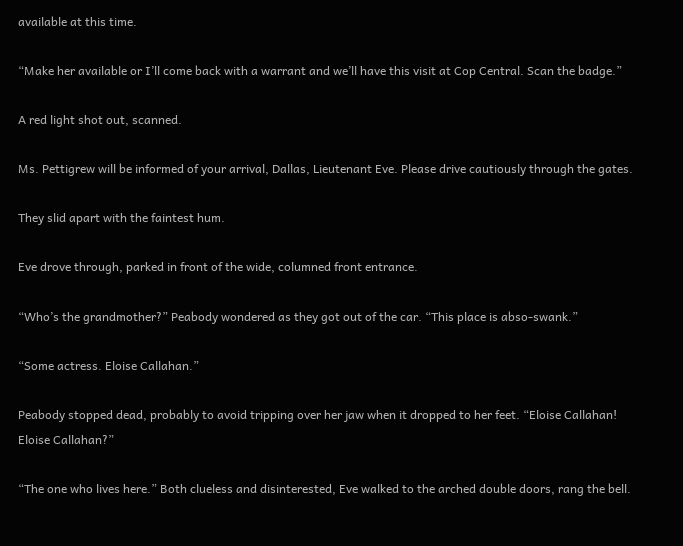available at this time.

“Make her available or I’ll come back with a warrant and we’ll have this visit at Cop Central. Scan the badge.”

A red light shot out, scanned.

Ms. Pettigrew will be informed of your arrival, Dallas, Lieutenant Eve. Please drive cautiously through the gates.

They slid apart with the faintest hum.

Eve drove through, parked in front of the wide, columned front entrance.

“Who’s the grandmother?” Peabody wondered as they got out of the car. “This place is abso-swank.”

“Some actress. Eloise Callahan.”

Peabody stopped dead, probably to avoid tripping over her jaw when it dropped to her feet. “Eloise Callahan!
Eloise Callahan?”

“The one who lives here.” Both clueless and disinterested, Eve walked to the arched double doors, rang the bell.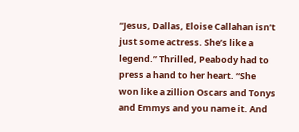“Jesus, Dallas, Eloise Callahan isn’t just some actress. She’s like a legend.” Thrilled, Peabody had to press a hand to her heart. “She won like a zillion Oscars and Tonys and Emmys and you name it. And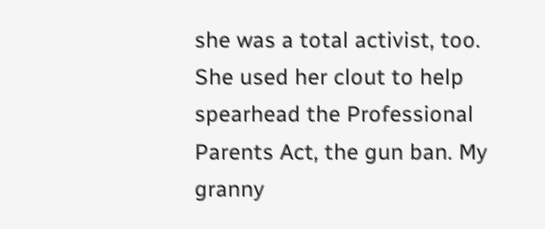she was a total activist, too. She used her clout to help spearhead the Professional Parents Act, the gun ban. My granny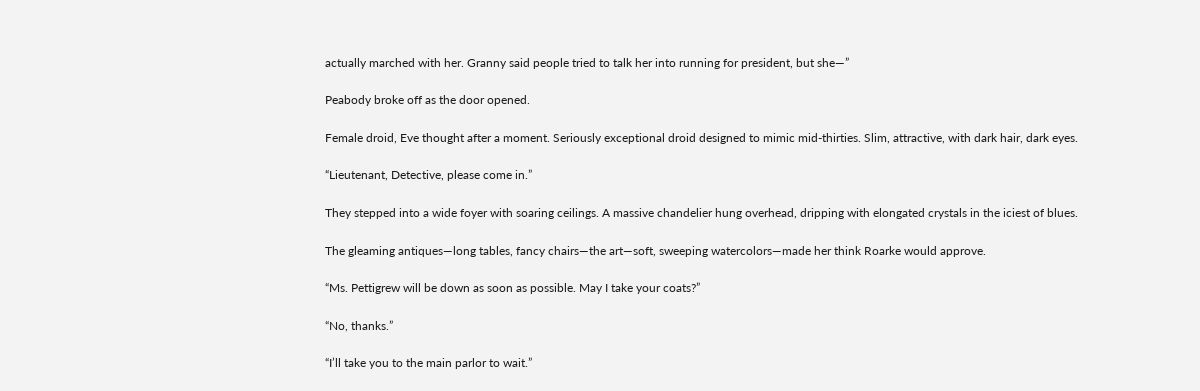actually marched with her. Granny said people tried to talk her into running for president, but she—”

Peabody broke off as the door opened.

Female droid, Eve thought after a moment. Seriously exceptional droid designed to mimic mid-thirties. Slim, attractive, with dark hair, dark eyes.

“Lieutenant, Detective, please come in.”

They stepped into a wide foyer with soaring ceilings. A massive chandelier hung overhead, dripping with elongated crystals in the iciest of blues.

The gleaming antiques—long tables, fancy chairs—the art—soft, sweeping watercolors—made her think Roarke would approve.

“Ms. Pettigrew will be down as soon as possible. May I take your coats?”

“No, thanks.”

“I’ll take you to the main parlor to wait.”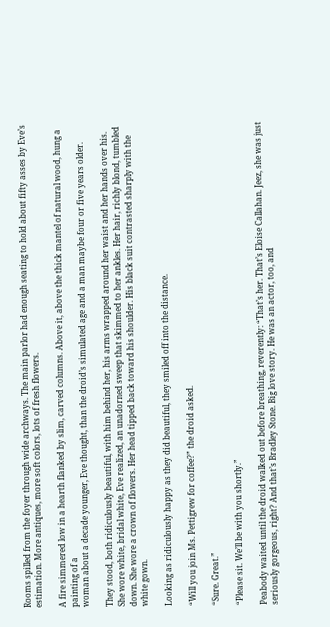Rooms spilled from the foyer through wide archways. The main parlor had enough seating to hold about fifty asses by Eve’s estimation. More antiques, more soft colors, lots of fresh flowers.

A fire simmered low in a hearth flanked by slim, carved columns. Above it, above the thick mantel of natural wood, hung a painting of a
woman about a decade younger, Eve thought, than the droid’s simulated age and a man maybe four or five years older.

They stood, both ridiculously beautiful, with him behind her, his arms wrapped around her waist and her hands over his. She wore white, bridal white, Eve realized, an unadorned sweep that skimmed to her ankles. Her hair, richly blond, tumbled down. She wore a crown of flowers. Her head tipped back toward his shoulder. His black suit contrasted sharply with the white gown.

Looking as ridiculously happy as they did beautiful, they smiled off into the distance.

“Will you join Ms. Pettigrew for coffee?” the droid asked.

“Sure. Great.”

“Please sit. We’ll be with you shortly.”

Peabody waited until the droid walked out before breathing, reverently: “That’s her. That’s Eloise Callahan. Jeez, she was just seriously gorgeous, right? And that’s Bradley Stone. Big love story. He was an actor, too, and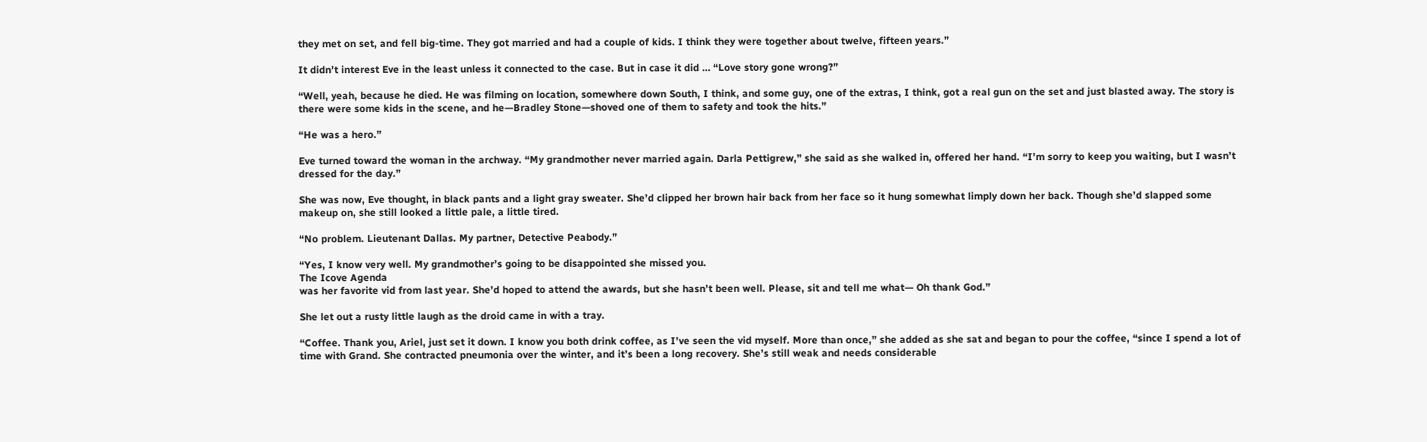they met on set, and fell big-time. They got married and had a couple of kids. I think they were together about twelve, fifteen years.”

It didn’t interest Eve in the least unless it connected to the case. But in case it did … “Love story gone wrong?”

“Well, yeah, because he died. He was filming on location, somewhere down South, I think, and some guy, one of the extras, I think, got a real gun on the set and just blasted away. The story is there were some kids in the scene, and he—Bradley Stone—shoved one of them to safety and took the hits.”

“He was a hero.”

Eve turned toward the woman in the archway. “My grandmother never married again. Darla Pettigrew,” she said as she walked in, offered her hand. “I’m sorry to keep you waiting, but I wasn’t dressed for the day.”

She was now, Eve thought, in black pants and a light gray sweater. She’d clipped her brown hair back from her face so it hung somewhat limply down her back. Though she’d slapped some makeup on, she still looked a little pale, a little tired.

“No problem. Lieutenant Dallas. My partner, Detective Peabody.”

“Yes, I know very well. My grandmother’s going to be disappointed she missed you.
The Icove Agenda
was her favorite vid from last year. She’d hoped to attend the awards, but she hasn’t been well. Please, sit and tell me what— Oh thank God.”

She let out a rusty little laugh as the droid came in with a tray.

“Coffee. Thank you, Ariel, just set it down. I know you both drink coffee, as I’ve seen the vid myself. More than once,” she added as she sat and began to pour the coffee, “since I spend a lot of time with Grand. She contracted pneumonia over the winter, and it’s been a long recovery. She’s still weak and needs considerable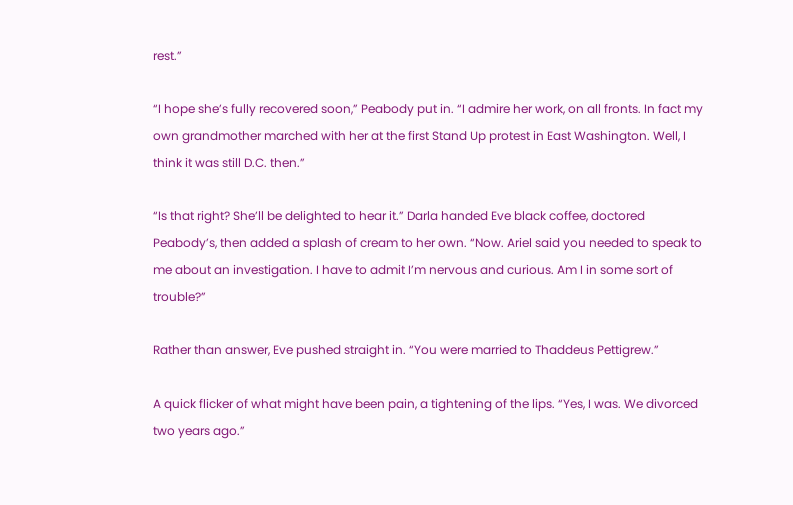rest.”

“I hope she’s fully recovered soon,” Peabody put in. “I admire her work, on all fronts. In fact my own grandmother marched with her at the first Stand Up protest in East Washington. Well, I think it was still D.C. then.”

“Is that right? She’ll be delighted to hear it.” Darla handed Eve black coffee, doctored Peabody’s, then added a splash of cream to her own. “Now. Ariel said you needed to speak to me about an investigation. I have to admit I’m nervous and curious. Am I in some sort of trouble?”

Rather than answer, Eve pushed straight in. “You were married to Thaddeus Pettigrew.”

A quick flicker of what might have been pain, a tightening of the lips. “Yes, I was. We divorced two years ago.”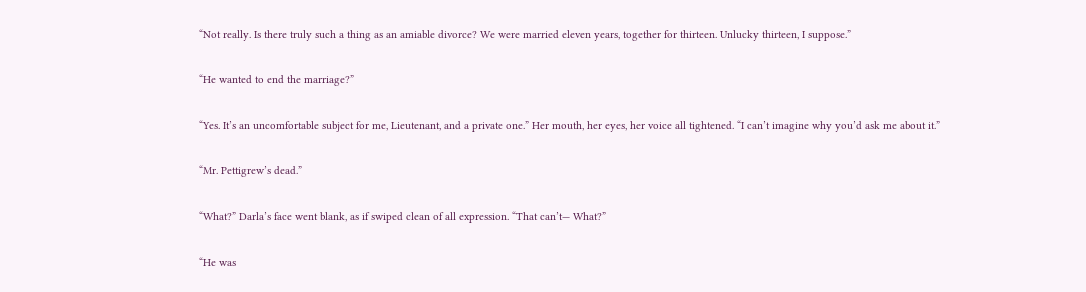“Not really. Is there truly such a thing as an amiable divorce? We were married eleven years, together for thirteen. Unlucky thirteen, I suppose.”

“He wanted to end the marriage?”

“Yes. It’s an uncomfortable subject for me, Lieutenant, and a private one.” Her mouth, her eyes, her voice all tightened. “I can’t imagine why you’d ask me about it.”

“Mr. Pettigrew’s dead.”

“What?” Darla’s face went blank, as if swiped clean of all expression. “That can’t— What?”

“He was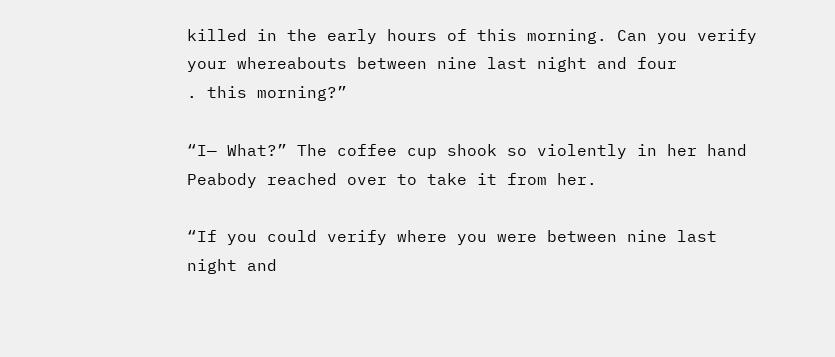killed in the early hours of this morning. Can you verify your whereabouts between nine last night and four
. this morning?”

“I— What?” The coffee cup shook so violently in her hand Peabody reached over to take it from her.

“If you could verify where you were between nine last night and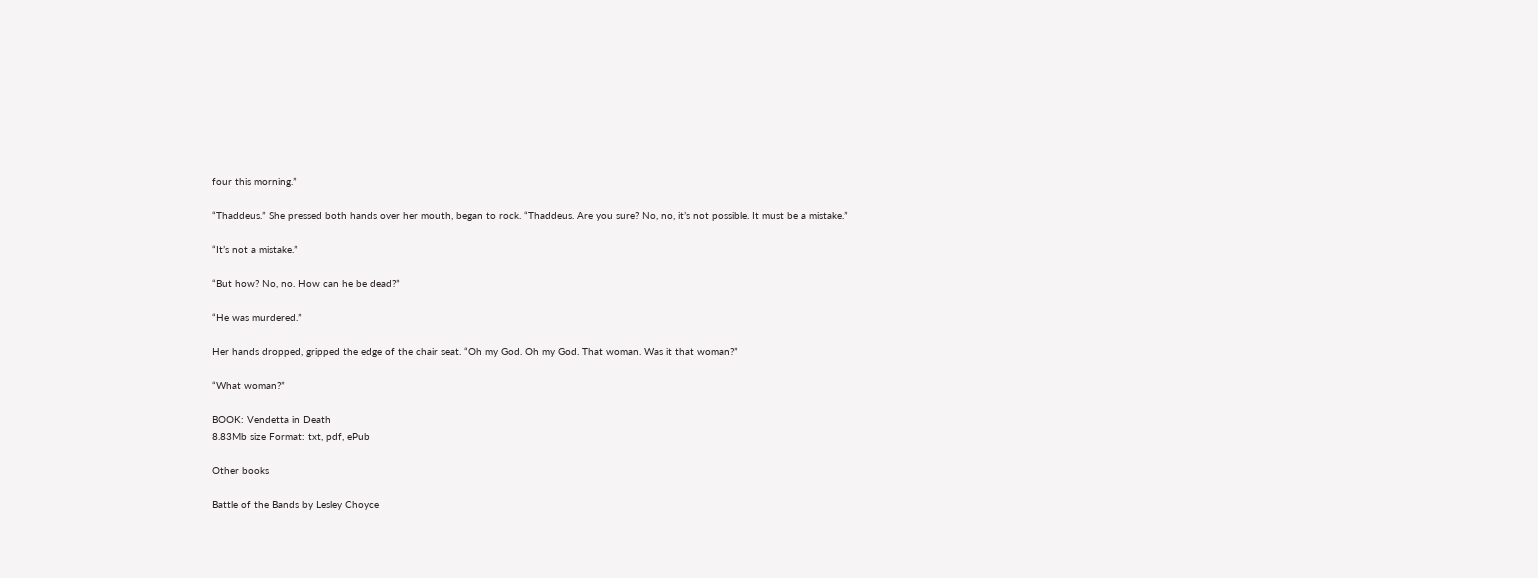four this morning.”

“Thaddeus.” She pressed both hands over her mouth, began to rock. “Thaddeus. Are you sure? No, no, it’s not possible. It must be a mistake.”

“It’s not a mistake.”

“But how? No, no. How can he be dead?”

“He was murdered.”

Her hands dropped, gripped the edge of the chair seat. “Oh my God. Oh my God. That woman. Was it that woman?”

“What woman?”

BOOK: Vendetta in Death
8.83Mb size Format: txt, pdf, ePub

Other books

Battle of the Bands by Lesley Choyce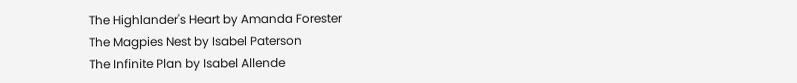The Highlander's Heart by Amanda Forester
The Magpies Nest by Isabel Paterson
The Infinite Plan by Isabel Allende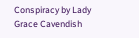Conspiracy by Lady Grace Cavendish